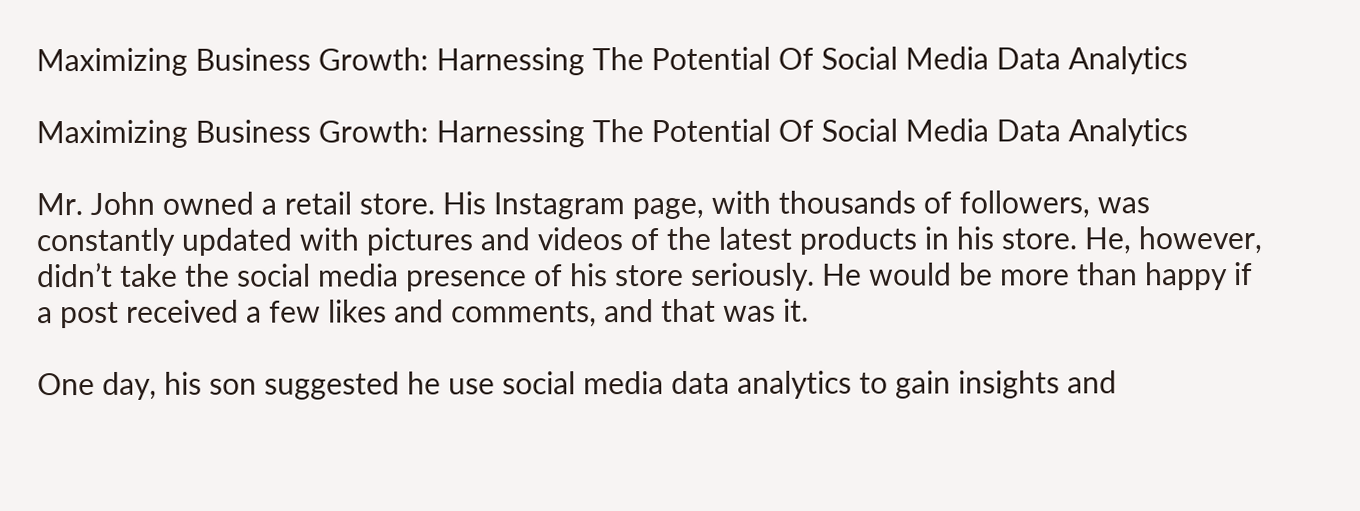Maximizing Business Growth: Harnessing The Potential Of Social Media Data Analytics

Maximizing Business Growth: Harnessing The Potential Of Social Media Data Analytics

Mr. John owned a retail store. His Instagram page, with thousands of followers, was constantly updated with pictures and videos of the latest products in his store. He, however, didn’t take the social media presence of his store seriously. He would be more than happy if a post received a few likes and comments, and that was it.

One day, his son suggested he use social media data analytics to gain insights and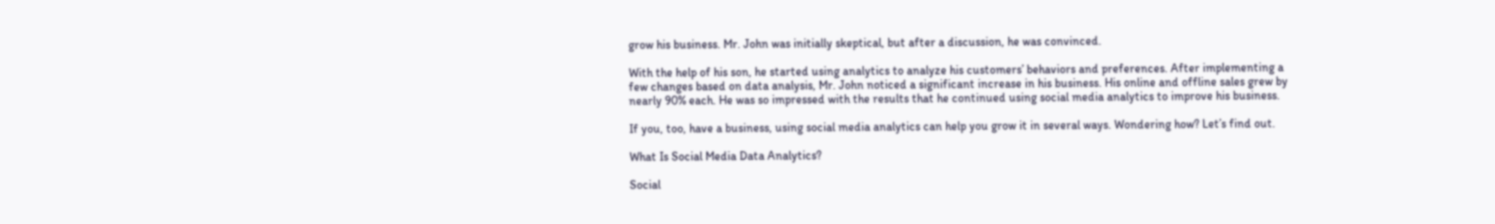grow his business. Mr. John was initially skeptical, but after a discussion, he was convinced.

With the help of his son, he started using analytics to analyze his customers’ behaviors and preferences. After implementing a few changes based on data analysis, Mr. John noticed a significant increase in his business. His online and offline sales grew by nearly 90% each. He was so impressed with the results that he continued using social media analytics to improve his business.

If you, too, have a business, using social media analytics can help you grow it in several ways. Wondering how? Let’s find out.

What Is Social Media Data Analytics?

Social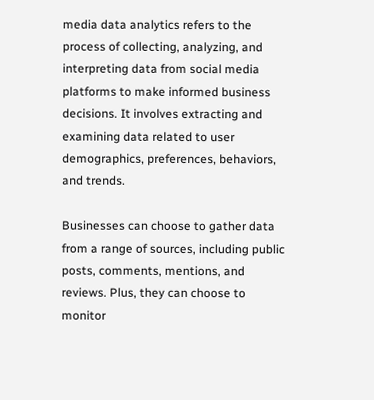media data analytics refers to the process of collecting, analyzing, and interpreting data from social media platforms to make informed business decisions. It involves extracting and examining data related to user demographics, preferences, behaviors, and trends.

Businesses can choose to gather data from a range of sources, including public posts, comments, mentions, and reviews. Plus, they can choose to monitor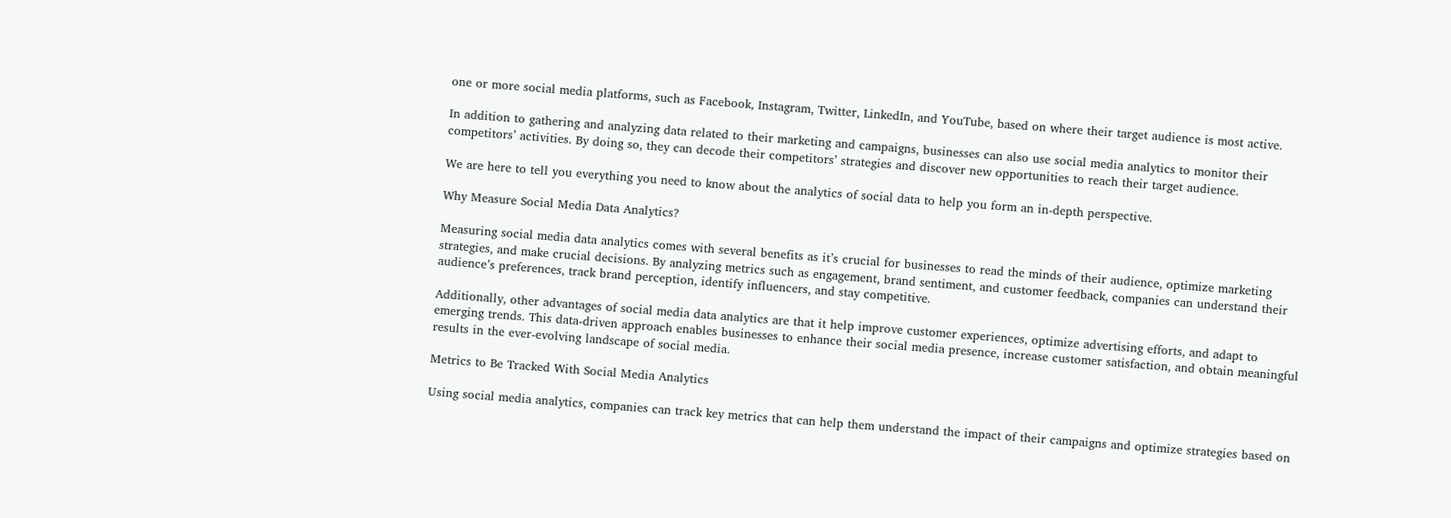one or more social media platforms, such as Facebook, Instagram, Twitter, LinkedIn, and YouTube, based on where their target audience is most active.

In addition to gathering and analyzing data related to their marketing and campaigns, businesses can also use social media analytics to monitor their competitors’ activities. By doing so, they can decode their competitors’ strategies and discover new opportunities to reach their target audience.

We are here to tell you everything you need to know about the analytics of social data to help you form an in-depth perspective.

Why Measure Social Media Data Analytics?

Measuring social media data analytics comes with several benefits as it’s crucial for businesses to read the minds of their audience, optimize marketing strategies, and make crucial decisions. By analyzing metrics such as engagement, brand sentiment, and customer feedback, companies can understand their audience’s preferences, track brand perception, identify influencers, and stay competitive.

Additionally, other advantages of social media data analytics are that it help improve customer experiences, optimize advertising efforts, and adapt to emerging trends. This data-driven approach enables businesses to enhance their social media presence, increase customer satisfaction, and obtain meaningful results in the ever-evolving landscape of social media.

Metrics to Be Tracked With Social Media Analytics

Using social media analytics, companies can track key metrics that can help them understand the impact of their campaigns and optimize strategies based on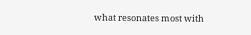what resonates most with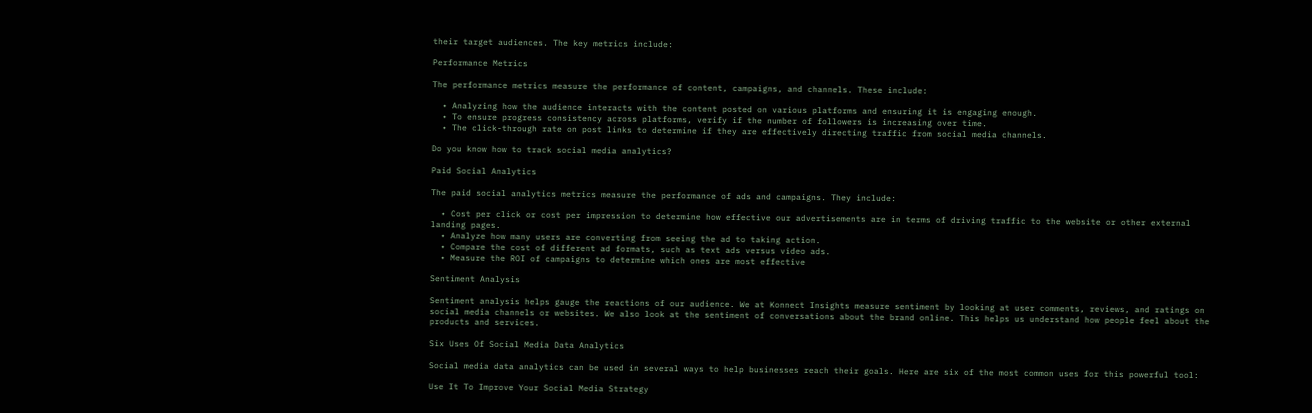their target audiences. The key metrics include:

Performance Metrics

The performance metrics measure the performance of content, campaigns, and channels. These include:

  • Analyzing how the audience interacts with the content posted on various platforms and ensuring it is engaging enough.
  • To ensure progress consistency across platforms, verify if the number of followers is increasing over time.
  • The click-through rate on post links to determine if they are effectively directing traffic from social media channels.

Do you know how to track social media analytics?

Paid Social Analytics

The paid social analytics metrics measure the performance of ads and campaigns. They include:

  • Cost per click or cost per impression to determine how effective our advertisements are in terms of driving traffic to the website or other external landing pages.
  • Analyze how many users are converting from seeing the ad to taking action.
  • Compare the cost of different ad formats, such as text ads versus video ads.
  • Measure the ROI of campaigns to determine which ones are most effective

Sentiment Analysis

Sentiment analysis helps gauge the reactions of our audience. We at Konnect Insights measure sentiment by looking at user comments, reviews, and ratings on social media channels or websites. We also look at the sentiment of conversations about the brand online. This helps us understand how people feel about the products and services.

Six Uses Of Social Media Data Analytics

Social media data analytics can be used in several ways to help businesses reach their goals. Here are six of the most common uses for this powerful tool:

Use It To Improve Your Social Media Strategy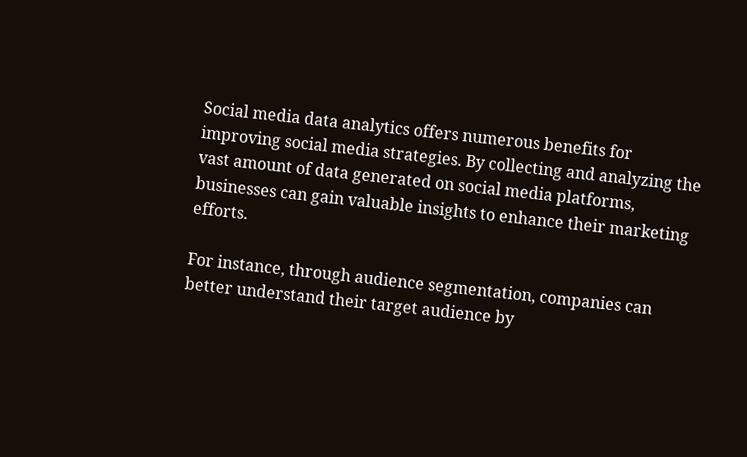Social media data analytics offers numerous benefits for improving social media strategies. By collecting and analyzing the vast amount of data generated on social media platforms, businesses can gain valuable insights to enhance their marketing efforts.

For instance, through audience segmentation, companies can better understand their target audience by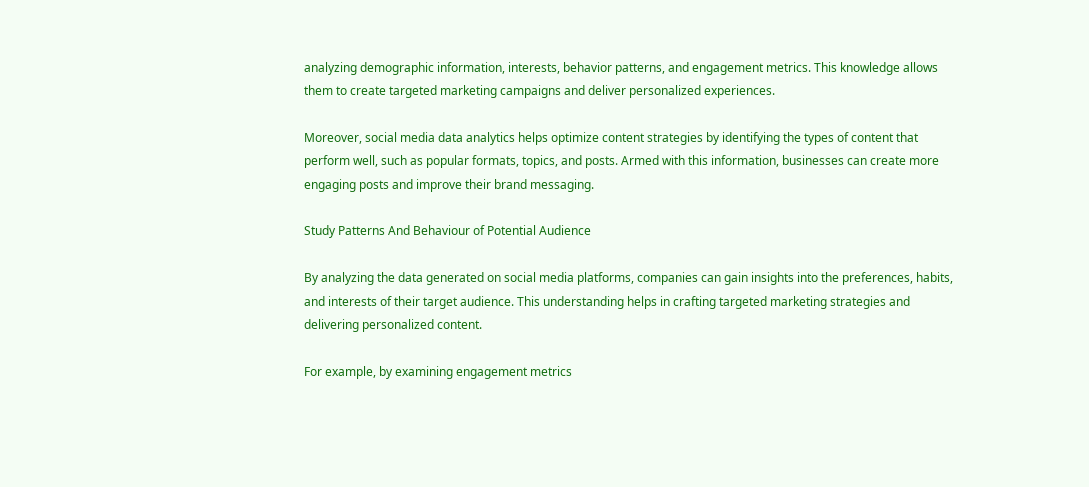analyzing demographic information, interests, behavior patterns, and engagement metrics. This knowledge allows them to create targeted marketing campaigns and deliver personalized experiences.

Moreover, social media data analytics helps optimize content strategies by identifying the types of content that perform well, such as popular formats, topics, and posts. Armed with this information, businesses can create more engaging posts and improve their brand messaging.

Study Patterns And Behaviour of Potential Audience

By analyzing the data generated on social media platforms, companies can gain insights into the preferences, habits, and interests of their target audience. This understanding helps in crafting targeted marketing strategies and delivering personalized content.

For example, by examining engagement metrics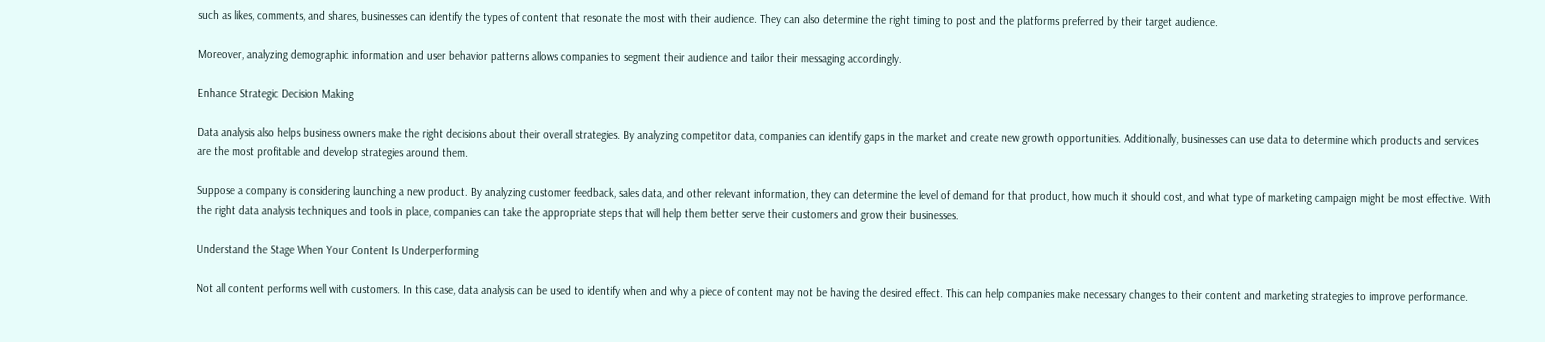such as likes, comments, and shares, businesses can identify the types of content that resonate the most with their audience. They can also determine the right timing to post and the platforms preferred by their target audience.

Moreover, analyzing demographic information and user behavior patterns allows companies to segment their audience and tailor their messaging accordingly.

Enhance Strategic Decision Making

Data analysis also helps business owners make the right decisions about their overall strategies. By analyzing competitor data, companies can identify gaps in the market and create new growth opportunities. Additionally, businesses can use data to determine which products and services are the most profitable and develop strategies around them.

Suppose a company is considering launching a new product. By analyzing customer feedback, sales data, and other relevant information, they can determine the level of demand for that product, how much it should cost, and what type of marketing campaign might be most effective. With the right data analysis techniques and tools in place, companies can take the appropriate steps that will help them better serve their customers and grow their businesses.

Understand the Stage When Your Content Is Underperforming

Not all content performs well with customers. In this case, data analysis can be used to identify when and why a piece of content may not be having the desired effect. This can help companies make necessary changes to their content and marketing strategies to improve performance.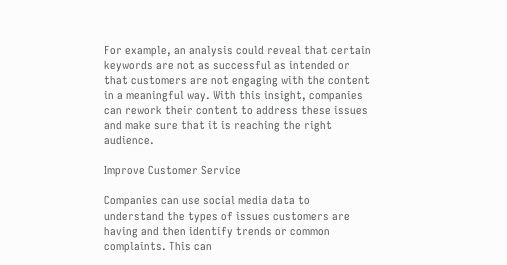For example, an analysis could reveal that certain keywords are not as successful as intended or that customers are not engaging with the content in a meaningful way. With this insight, companies can rework their content to address these issues and make sure that it is reaching the right audience.

Improve Customer Service

Companies can use social media data to understand the types of issues customers are having and then identify trends or common complaints. This can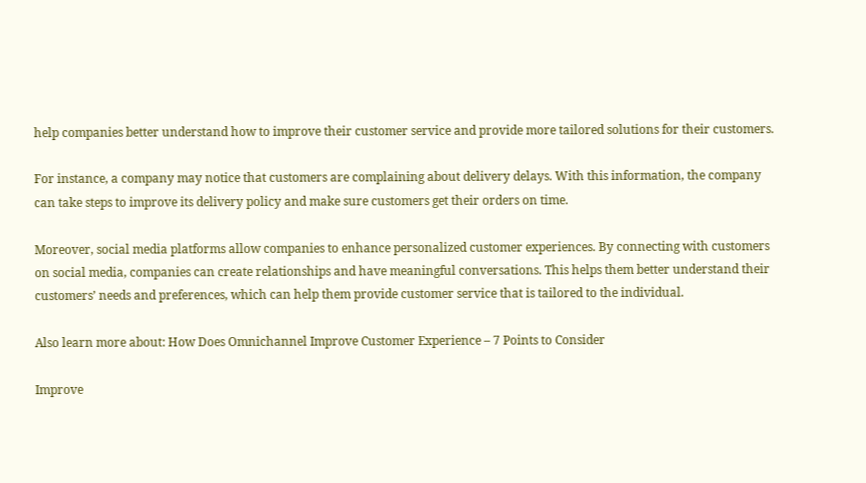help companies better understand how to improve their customer service and provide more tailored solutions for their customers.

For instance, a company may notice that customers are complaining about delivery delays. With this information, the company can take steps to improve its delivery policy and make sure customers get their orders on time.

Moreover, social media platforms allow companies to enhance personalized customer experiences. By connecting with customers on social media, companies can create relationships and have meaningful conversations. This helps them better understand their customers’ needs and preferences, which can help them provide customer service that is tailored to the individual.

Also learn more about: How Does Omnichannel Improve Customer Experience – 7 Points to Consider

Improve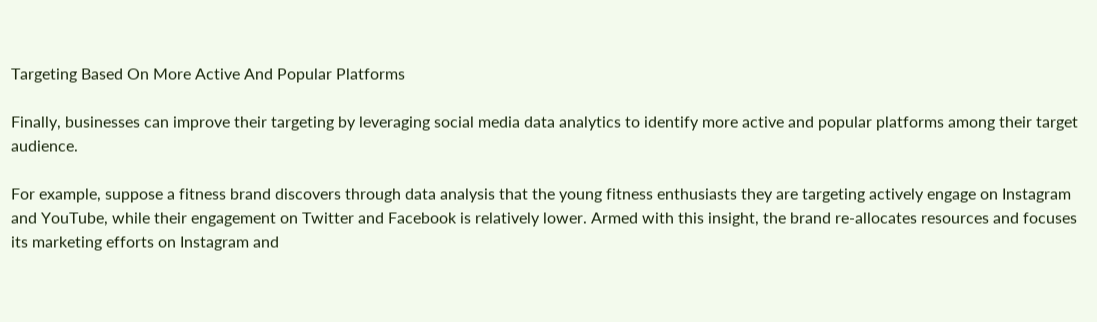Targeting Based On More Active And Popular Platforms

Finally, businesses can improve their targeting by leveraging social media data analytics to identify more active and popular platforms among their target audience.

For example, suppose a fitness brand discovers through data analysis that the young fitness enthusiasts they are targeting actively engage on Instagram and YouTube, while their engagement on Twitter and Facebook is relatively lower. Armed with this insight, the brand re-allocates resources and focuses its marketing efforts on Instagram and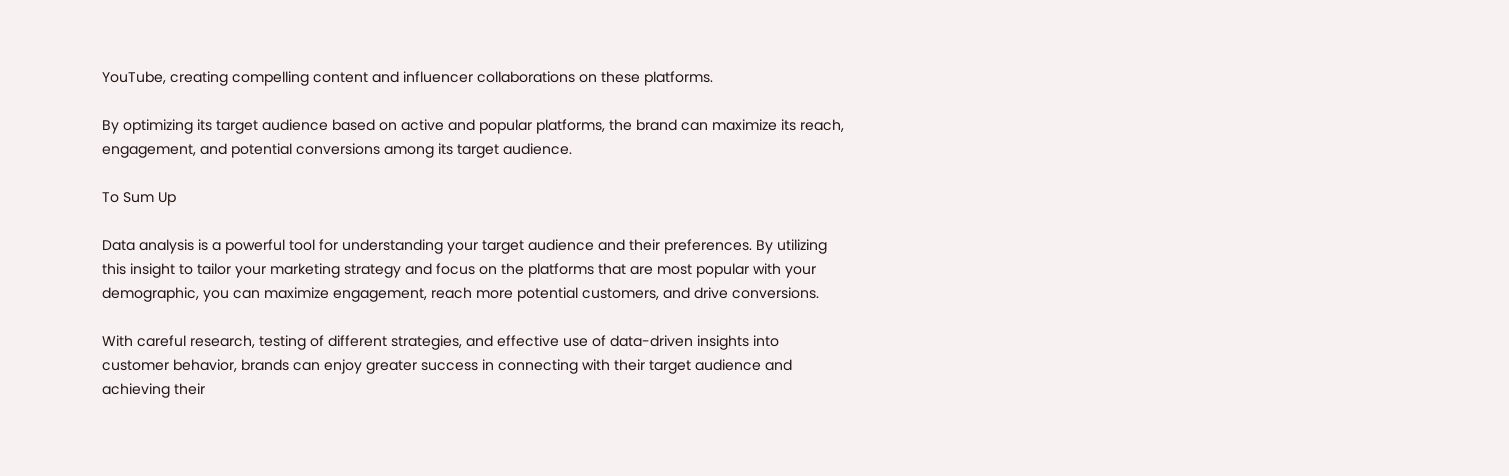YouTube, creating compelling content and influencer collaborations on these platforms.

By optimizing its target audience based on active and popular platforms, the brand can maximize its reach, engagement, and potential conversions among its target audience.

To Sum Up

Data analysis is a powerful tool for understanding your target audience and their preferences. By utilizing this insight to tailor your marketing strategy and focus on the platforms that are most popular with your demographic, you can maximize engagement, reach more potential customers, and drive conversions.

With careful research, testing of different strategies, and effective use of data-driven insights into customer behavior, brands can enjoy greater success in connecting with their target audience and achieving their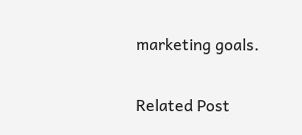marketing goals.

Related Post